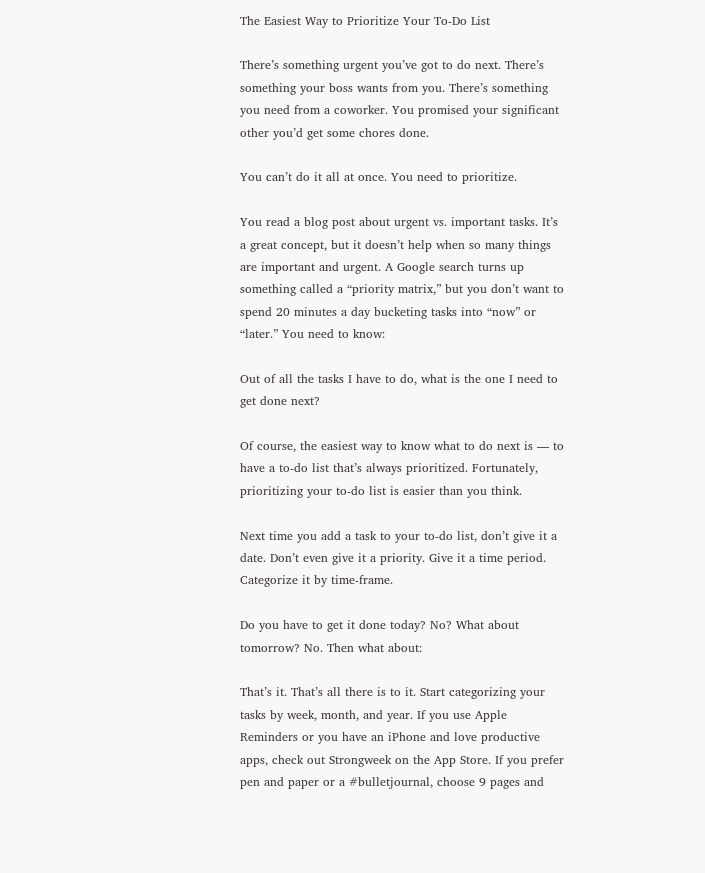The Easiest Way to Prioritize Your To-Do List

There’s something urgent you’ve got to do next. There’s something your boss wants from you. There’s something you need from a coworker. You promised your significant other you’d get some chores done.

You can’t do it all at once. You need to prioritize.

You read a blog post about urgent vs. important tasks. It’s a great concept, but it doesn’t help when so many things are important and urgent. A Google search turns up something called a “priority matrix,” but you don’t want to spend 20 minutes a day bucketing tasks into “now” or “later.” You need to know:

Out of all the tasks I have to do, what is the one I need to get done next?

Of course, the easiest way to know what to do next is — to have a to-do list that’s always prioritized. Fortunately, prioritizing your to-do list is easier than you think.

Next time you add a task to your to-do list, don’t give it a date. Don’t even give it a priority. Give it a time period. Categorize it by time-frame.

Do you have to get it done today? No? What about tomorrow? No. Then what about:

That’s it. That’s all there is to it. Start categorizing your tasks by week, month, and year. If you use Apple Reminders or you have an iPhone and love productive apps, check out Strongweek on the App Store. If you prefer pen and paper or a #bulletjournal, choose 9 pages and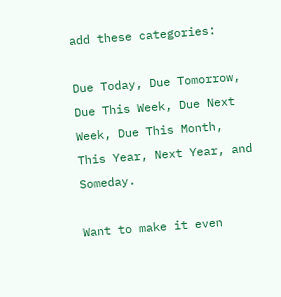add these categories:

Due Today, Due Tomorrow, Due This Week, Due Next Week, Due This Month, This Year, Next Year, and Someday.

Want to make it even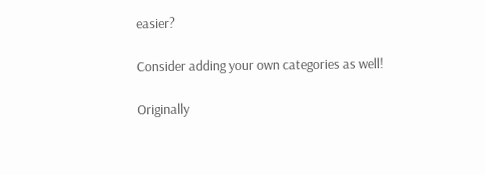easier?

Consider adding your own categories as well!

Originally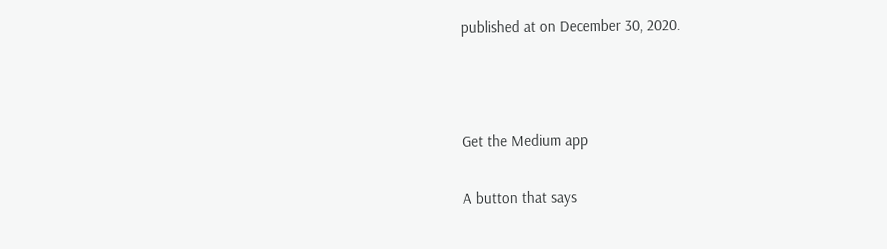published at on December 30, 2020.



Get the Medium app

A button that says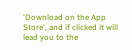'Download on the App Store', and if clicked it will lead you to the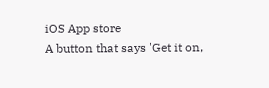iOS App store
A button that says 'Get it on,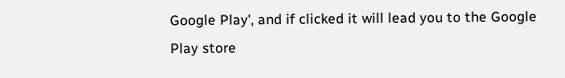Google Play', and if clicked it will lead you to the Google Play store